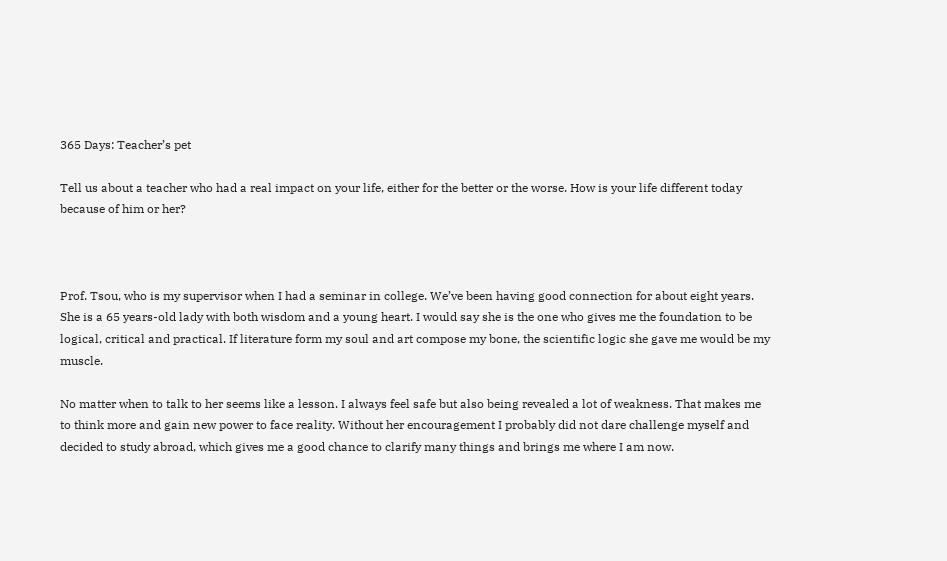365 Days: Teacher’s pet

Tell us about a teacher who had a real impact on your life, either for the better or the worse. How is your life different today because of him or her?



Prof. Tsou, who is my supervisor when I had a seminar in college. We’ve been having good connection for about eight years. She is a 65 years-old lady with both wisdom and a young heart. I would say she is the one who gives me the foundation to be logical, critical and practical. If literature form my soul and art compose my bone, the scientific logic she gave me would be my muscle.

No matter when to talk to her seems like a lesson. I always feel safe but also being revealed a lot of weakness. That makes me to think more and gain new power to face reality. Without her encouragement I probably did not dare challenge myself and decided to study abroad, which gives me a good chance to clarify many things and brings me where I am now.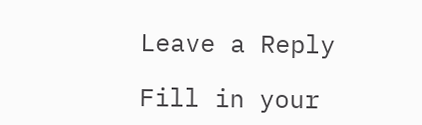Leave a Reply

Fill in your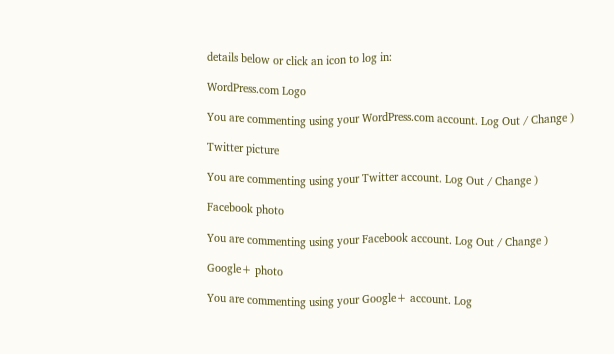details below or click an icon to log in:

WordPress.com Logo

You are commenting using your WordPress.com account. Log Out / Change )

Twitter picture

You are commenting using your Twitter account. Log Out / Change )

Facebook photo

You are commenting using your Facebook account. Log Out / Change )

Google+ photo

You are commenting using your Google+ account. Log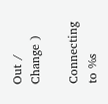Out / Change )

Connecting to %s